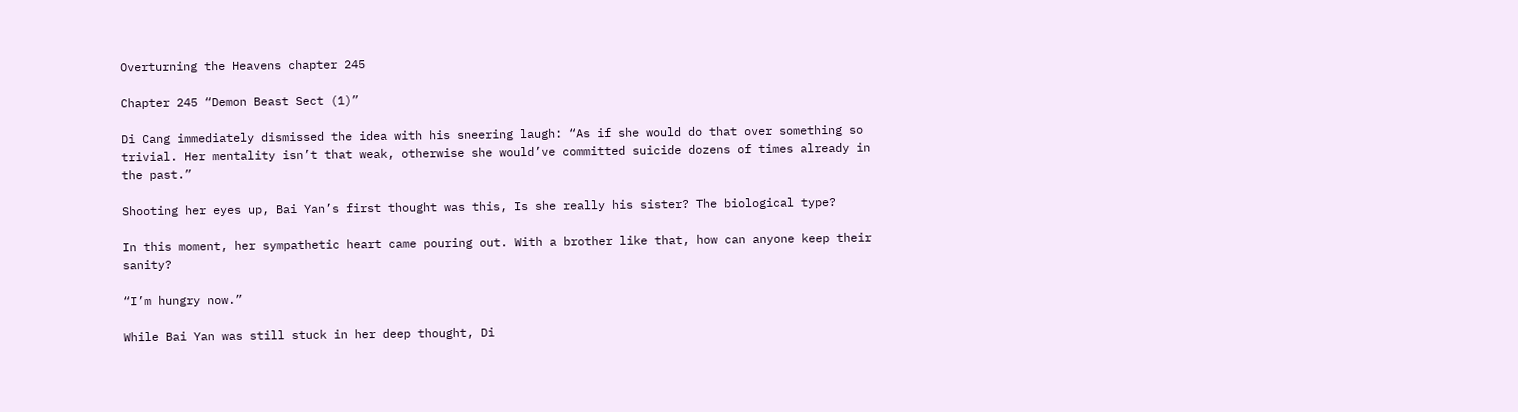Overturning the Heavens chapter 245

Chapter 245 “Demon Beast Sect (1)”

Di Cang immediately dismissed the idea with his sneering laugh: “As if she would do that over something so trivial. Her mentality isn’t that weak, otherwise she would’ve committed suicide dozens of times already in the past.”

Shooting her eyes up, Bai Yan’s first thought was this, Is she really his sister? The biological type?

In this moment, her sympathetic heart came pouring out. With a brother like that, how can anyone keep their sanity?

“I’m hungry now.”

While Bai Yan was still stuck in her deep thought, Di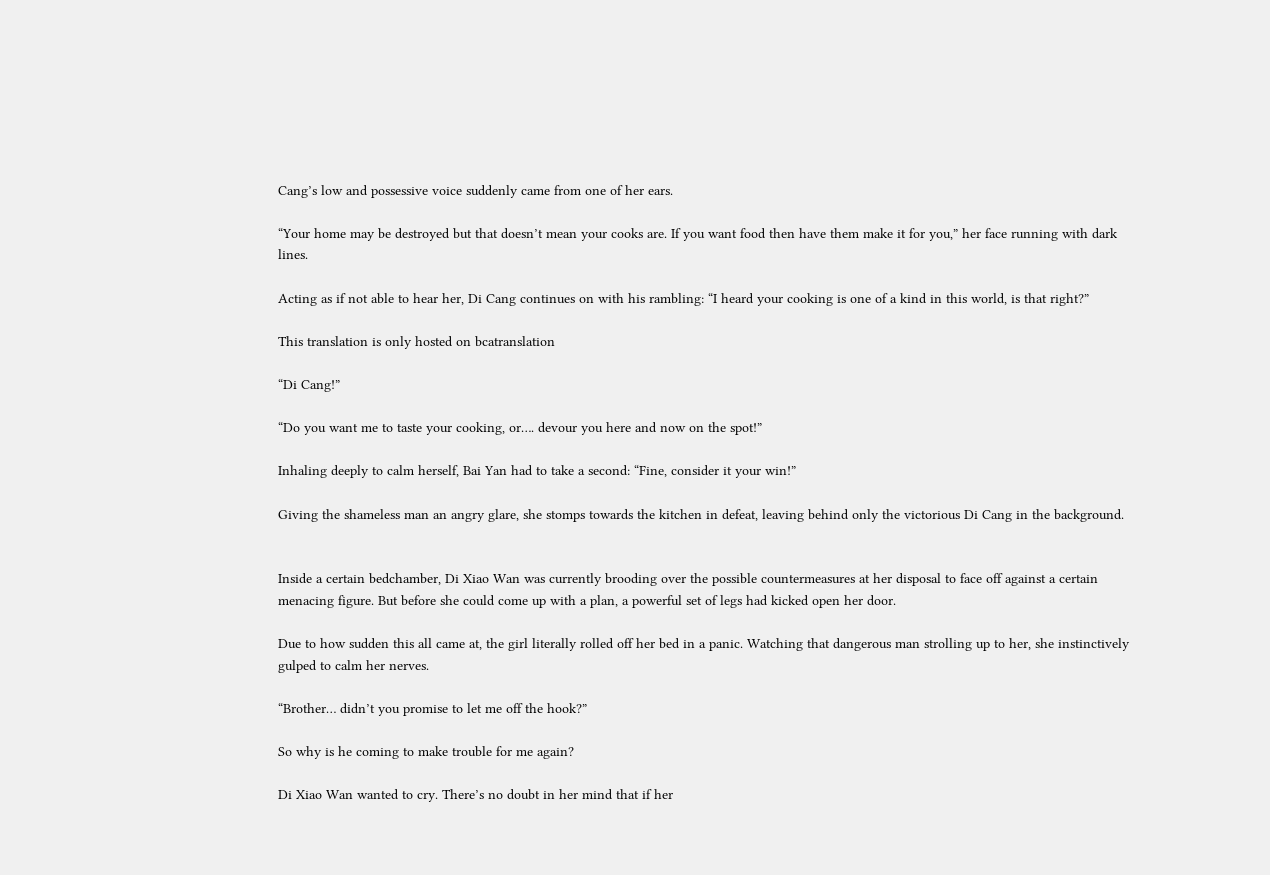Cang’s low and possessive voice suddenly came from one of her ears.

“Your home may be destroyed but that doesn’t mean your cooks are. If you want food then have them make it for you,” her face running with dark lines.

Acting as if not able to hear her, Di Cang continues on with his rambling: “I heard your cooking is one of a kind in this world, is that right?”

This translation is only hosted on bcatranslation

“Di Cang!”

“Do you want me to taste your cooking, or…. devour you here and now on the spot!”

Inhaling deeply to calm herself, Bai Yan had to take a second: “Fine, consider it your win!”

Giving the shameless man an angry glare, she stomps towards the kitchen in defeat, leaving behind only the victorious Di Cang in the background.


Inside a certain bedchamber, Di Xiao Wan was currently brooding over the possible countermeasures at her disposal to face off against a certain menacing figure. But before she could come up with a plan, a powerful set of legs had kicked open her door.

Due to how sudden this all came at, the girl literally rolled off her bed in a panic. Watching that dangerous man strolling up to her, she instinctively gulped to calm her nerves.

“Brother… didn’t you promise to let me off the hook?”

So why is he coming to make trouble for me again?

Di Xiao Wan wanted to cry. There’s no doubt in her mind that if her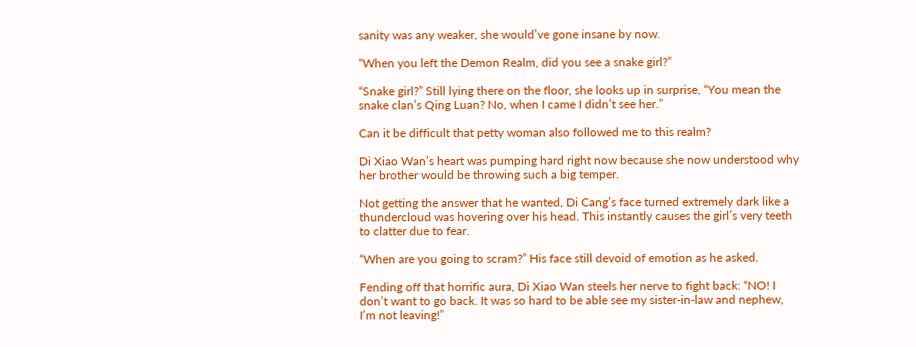sanity was any weaker, she would’ve gone insane by now.

“When you left the Demon Realm, did you see a snake girl?”

“Snake girl?” Still lying there on the floor, she looks up in surprise, “You mean the snake clan’s Qing Luan? No, when I came I didn’t see her.”

Can it be difficult that petty woman also followed me to this realm?

Di Xiao Wan’s heart was pumping hard right now because she now understood why her brother would be throwing such a big temper.

Not getting the answer that he wanted, Di Cang’s face turned extremely dark like a thundercloud was hovering over his head. This instantly causes the girl’s very teeth to clatter due to fear.

“When are you going to scram?” His face still devoid of emotion as he asked.

Fending off that horrific aura, Di Xiao Wan steels her nerve to fight back: “NO! I don’t want to go back. It was so hard to be able see my sister-in-law and nephew, I’m not leaving!”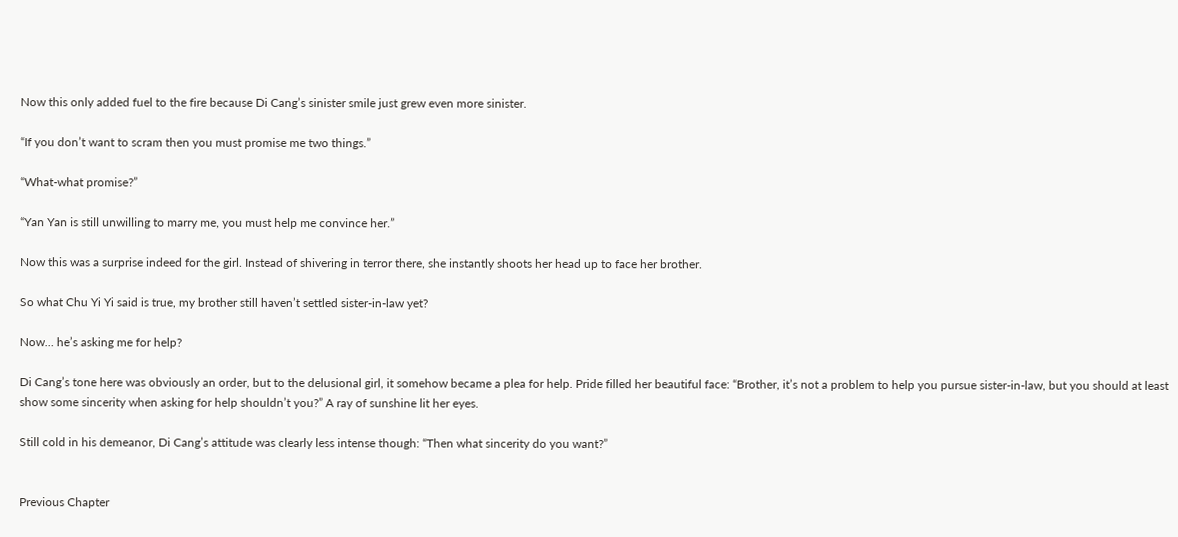Now this only added fuel to the fire because Di Cang’s sinister smile just grew even more sinister.

“If you don’t want to scram then you must promise me two things.”

“What-what promise?”

“Yan Yan is still unwilling to marry me, you must help me convince her.”

Now this was a surprise indeed for the girl. Instead of shivering in terror there, she instantly shoots her head up to face her brother.

So what Chu Yi Yi said is true, my brother still haven’t settled sister-in-law yet?

Now… he’s asking me for help?

Di Cang’s tone here was obviously an order, but to the delusional girl, it somehow became a plea for help. Pride filled her beautiful face: “Brother, it’s not a problem to help you pursue sister-in-law, but you should at least show some sincerity when asking for help shouldn’t you?” A ray of sunshine lit her eyes.

Still cold in his demeanor, Di Cang’s attitude was clearly less intense though: “Then what sincerity do you want?”


Previous Chapter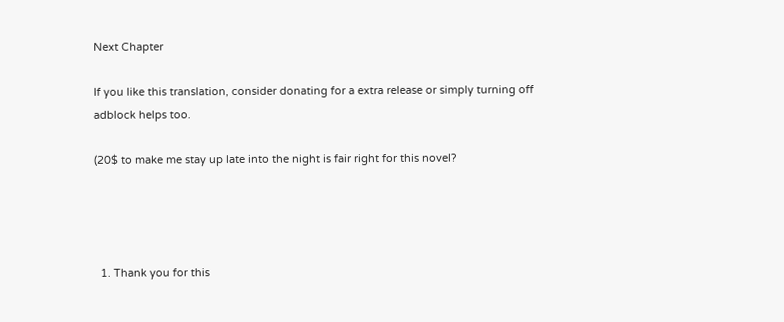Next Chapter

If you like this translation, consider donating for a extra release or simply turning off adblock helps too.

(20$ to make me stay up late into the night is fair right for this novel?




  1. Thank you for this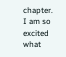chapter. I am so excited what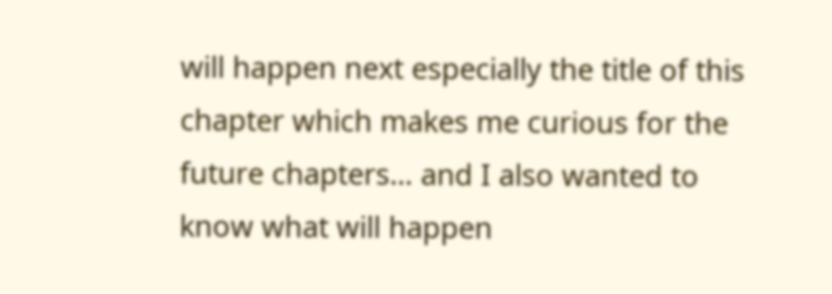will happen next especially the title of this chapter which makes me curious for the future chapters… and I also wanted to know what will happen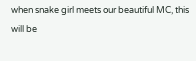when snake girl meets our beautiful MC, this will be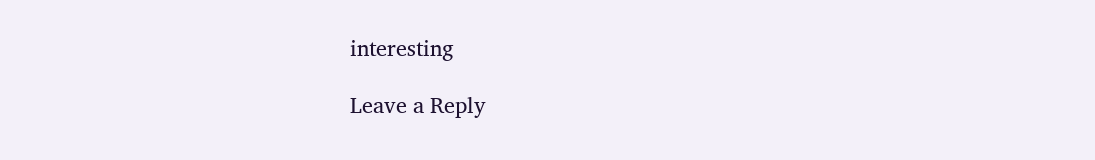interesting

Leave a Reply